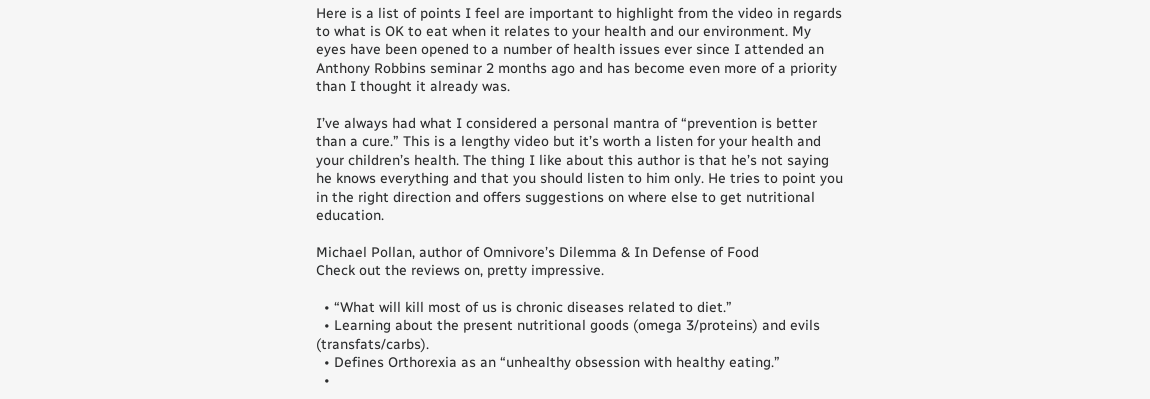Here is a list of points I feel are important to highlight from the video in regards to what is OK to eat when it relates to your health and our environment. My eyes have been opened to a number of health issues ever since I attended an Anthony Robbins seminar 2 months ago and has become even more of a priority than I thought it already was.

I’ve always had what I considered a personal mantra of “prevention is better than a cure.” This is a lengthy video but it’s worth a listen for your health and your children’s health. The thing I like about this author is that he’s not saying he knows everything and that you should listen to him only. He tries to point you in the right direction and offers suggestions on where else to get nutritional education.

Michael Pollan, author of Omnivore’s Dilemma & In Defense of Food
Check out the reviews on, pretty impressive.

  • “What will kill most of us is chronic diseases related to diet.”
  • Learning about the present nutritional goods (omega 3/proteins) and evils (transfats/carbs).
  • Defines Orthorexia as an “unhealthy obsession with healthy eating.”
  •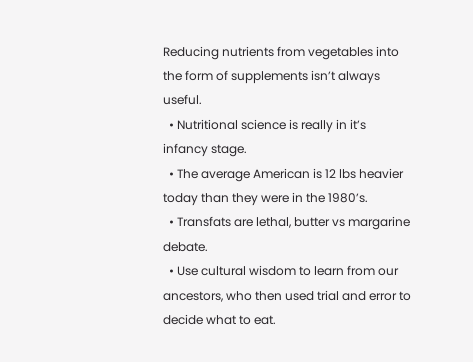Reducing nutrients from vegetables into the form of supplements isn’t always useful.
  • Nutritional science is really in it’s infancy stage.
  • The average American is 12 lbs heavier today than they were in the 1980’s.
  • Transfats are lethal, butter vs margarine debate.
  • Use cultural wisdom to learn from our ancestors, who then used trial and error to decide what to eat.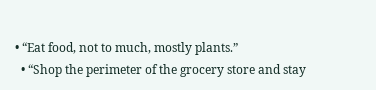• “Eat food, not to much, mostly plants.”
  • “Shop the perimeter of the grocery store and stay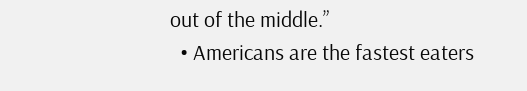out of the middle.”
  • Americans are the fastest eaters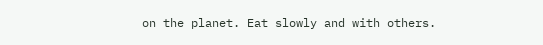on the planet. Eat slowly and with others.